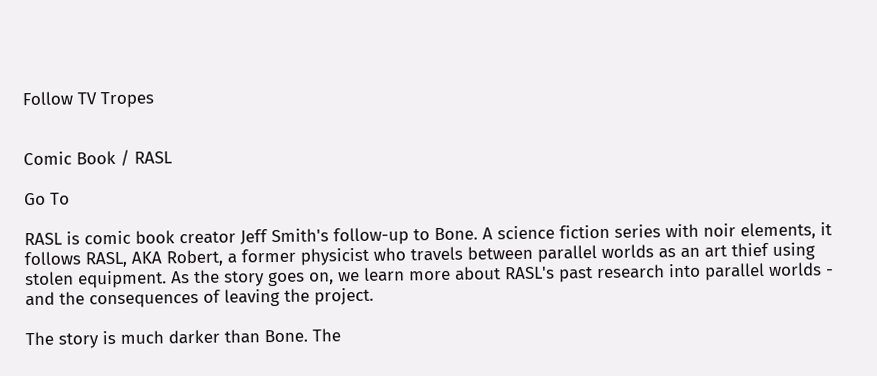Follow TV Tropes


Comic Book / RASL

Go To

RASL is comic book creator Jeff Smith's follow-up to Bone. A science fiction series with noir elements, it follows RASL, AKA Robert, a former physicist who travels between parallel worlds as an art thief using stolen equipment. As the story goes on, we learn more about RASL's past research into parallel worlds - and the consequences of leaving the project.

The story is much darker than Bone. The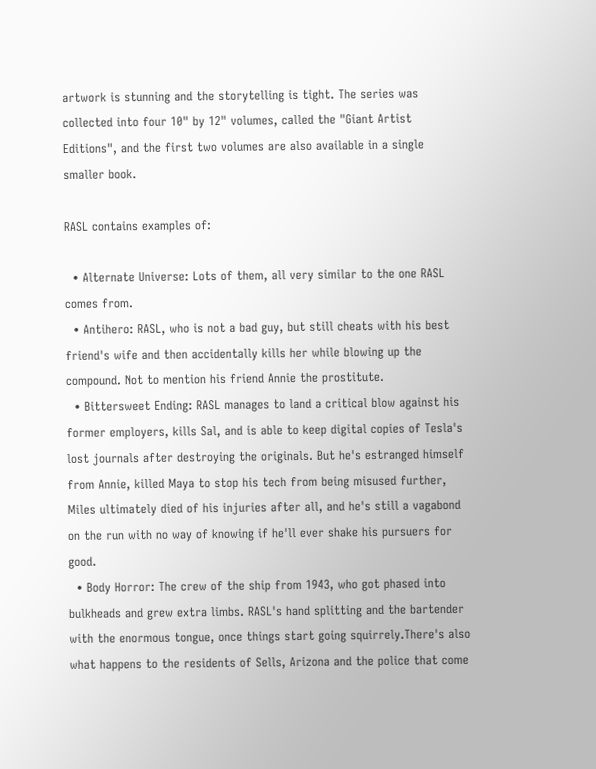artwork is stunning and the storytelling is tight. The series was collected into four 10" by 12" volumes, called the "Giant Artist Editions", and the first two volumes are also available in a single smaller book.

RASL contains examples of:

  • Alternate Universe: Lots of them, all very similar to the one RASL comes from.
  • Antihero: RASL, who is not a bad guy, but still cheats with his best friend's wife and then accidentally kills her while blowing up the compound. Not to mention his friend Annie the prostitute.
  • Bittersweet Ending: RASL manages to land a critical blow against his former employers, kills Sal, and is able to keep digital copies of Tesla's lost journals after destroying the originals. But he's estranged himself from Annie, killed Maya to stop his tech from being misused further, Miles ultimately died of his injuries after all, and he's still a vagabond on the run with no way of knowing if he'll ever shake his pursuers for good.
  • Body Horror: The crew of the ship from 1943, who got phased into bulkheads and grew extra limbs. RASL's hand splitting and the bartender with the enormous tongue, once things start going squirrely.There's also what happens to the residents of Sells, Arizona and the police that come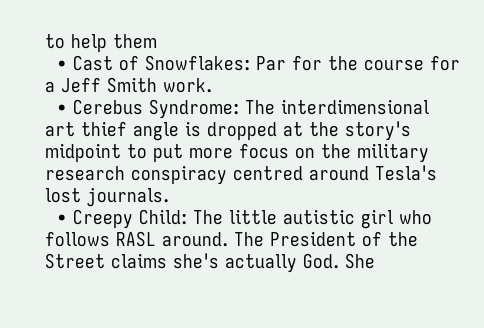to help them
  • Cast of Snowflakes: Par for the course for a Jeff Smith work.
  • Cerebus Syndrome: The interdimensional art thief angle is dropped at the story's midpoint to put more focus on the military research conspiracy centred around Tesla's lost journals.
  • Creepy Child: The little autistic girl who follows RASL around. The President of the Street claims she's actually God. She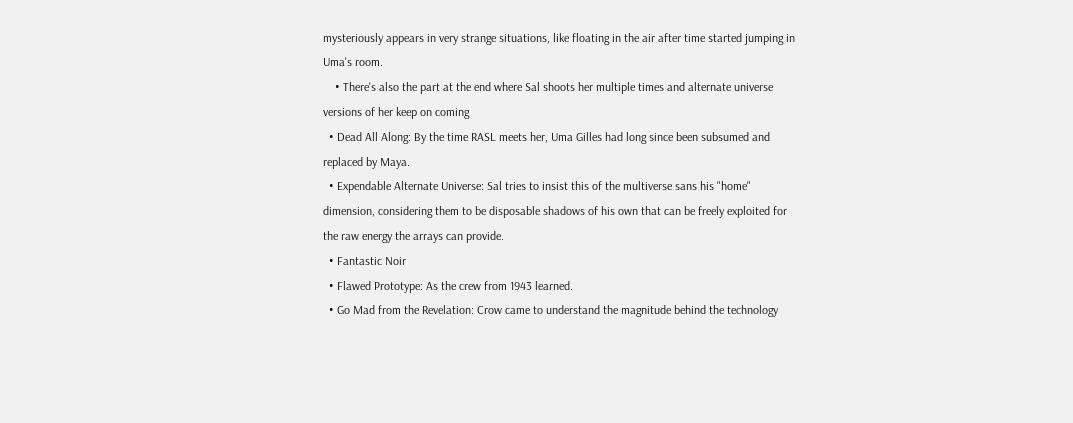mysteriously appears in very strange situations, like floating in the air after time started jumping in Uma's room.
    • There's also the part at the end where Sal shoots her multiple times and alternate universe versions of her keep on coming
  • Dead All Along: By the time RASL meets her, Uma Gilles had long since been subsumed and replaced by Maya.
  • Expendable Alternate Universe: Sal tries to insist this of the multiverse sans his "home" dimension, considering them to be disposable shadows of his own that can be freely exploited for the raw energy the arrays can provide.
  • Fantastic Noir
  • Flawed Prototype: As the crew from 1943 learned.
  • Go Mad from the Revelation: Crow came to understand the magnitude behind the technology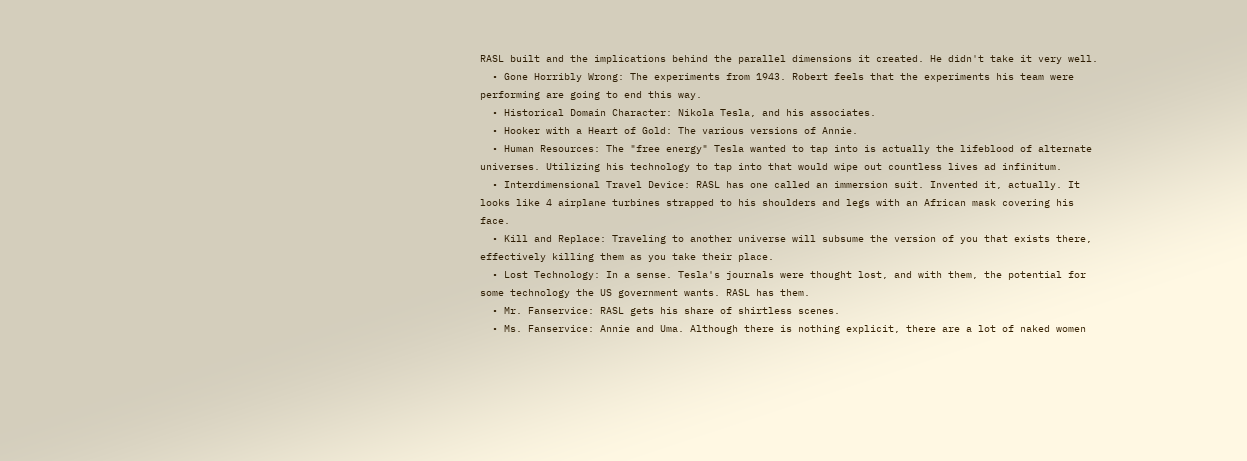RASL built and the implications behind the parallel dimensions it created. He didn't take it very well.
  • Gone Horribly Wrong: The experiments from 1943. Robert feels that the experiments his team were performing are going to end this way.
  • Historical Domain Character: Nikola Tesla, and his associates.
  • Hooker with a Heart of Gold: The various versions of Annie.
  • Human Resources: The "free energy" Tesla wanted to tap into is actually the lifeblood of alternate universes. Utilizing his technology to tap into that would wipe out countless lives ad infinitum.
  • Interdimensional Travel Device: RASL has one called an immersion suit. Invented it, actually. It looks like 4 airplane turbines strapped to his shoulders and legs with an African mask covering his face.
  • Kill and Replace: Traveling to another universe will subsume the version of you that exists there, effectively killing them as you take their place.
  • Lost Technology: In a sense. Tesla's journals were thought lost, and with them, the potential for some technology the US government wants. RASL has them.
  • Mr. Fanservice: RASL gets his share of shirtless scenes.
  • Ms. Fanservice: Annie and Uma. Although there is nothing explicit, there are a lot of naked women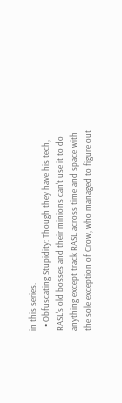in this series.
  • Obfuscating Stupidity: Though they have his tech, RASL's old bosses and their minions can't use it to do anything except track RASL across time and space with the sole exception of Crow, who managed to figure out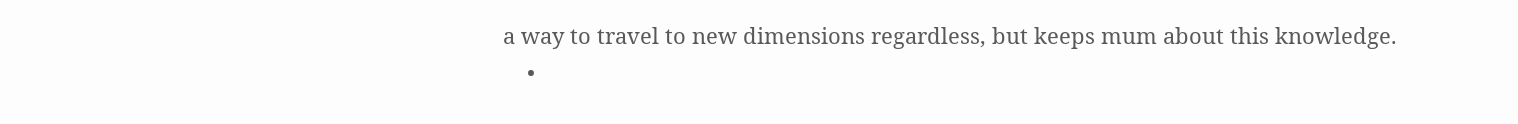a way to travel to new dimensions regardless, but keeps mum about this knowledge.
    •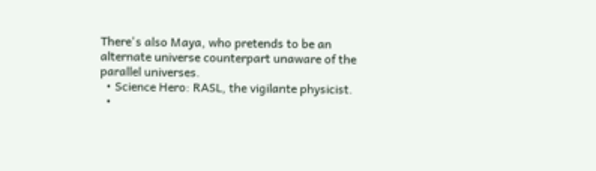There's also Maya, who pretends to be an alternate universe counterpart unaware of the parallel universes.
  • Science Hero: RASL, the vigilante physicist.
  •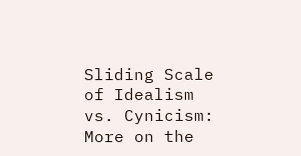Sliding Scale of Idealism vs. Cynicism: More on the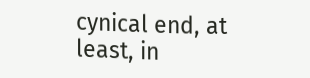cynical end, at least, in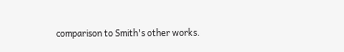comparison to Smith's other works.